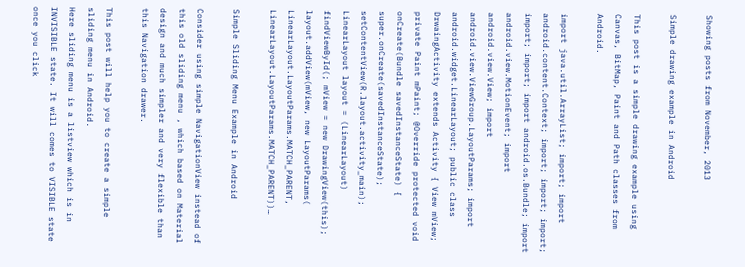Showing posts from November, 2013

Simple drawing example in Android

This post is a simple drawing example using Canvas, BitMap, Paint and Path classes from Android.

import java.util.ArrayList; import; import android.content.Context; import; import; import; import; import; import android.os.Bundle; import android.view.MotionEvent; import android.view.View; import android.view.ViewGroup.LayoutParams; import android.widget.LinearLayout; public class DrwaingActivity extends Activity { View mView; private Paint mPaint; @Override protected void onCreate(Bundle savedInstanceState) { super.onCreate(savedInstanceState); setContentView(R.layout.activity_main); LinearLayout layout = (LinearLayout) findViewById(; mView = new DrawingView(this); layout.addView(mView, new LayoutParams( LinearLayout.LayoutParams.MATCH_PARENT, LinearLayout.LayoutParams.MATCH_PARENT))…

Simple Sliding Menu Example in Android

Consider using simple NavigationView instead of this old sliding menu , which based on Material design and much simpler and very flexible than this Navigation drawer.

This post will help you to create a simple sliding menu in Android.
Here sliding menu is a listview which is in INVISIBLE state. It will comes to VISIBLE state once you click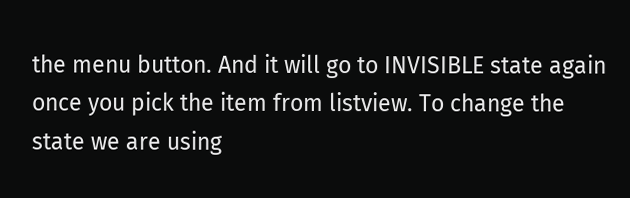the menu button. And it will go to INVISIBLE state again once you pick the item from listview. To change the state we are using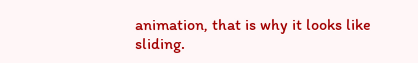animation, that is why it looks like sliding.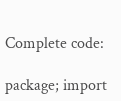Complete code:

package; import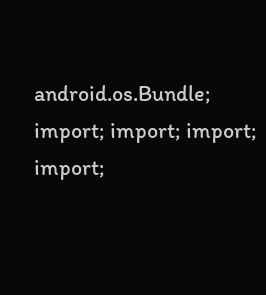android.os.Bundle; import; import; import; import;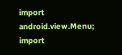import android.view.Menu; import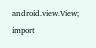android.view.View; import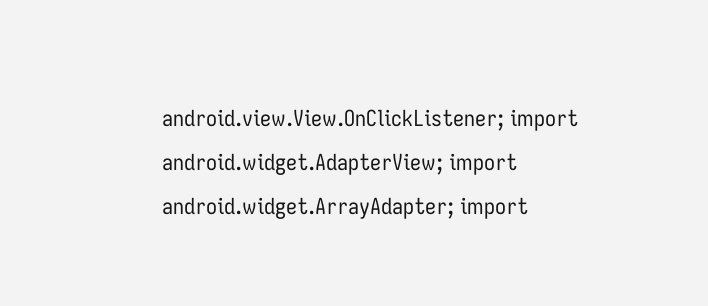android.view.View.OnClickListener; import android.widget.AdapterView; import android.widget.ArrayAdapter; import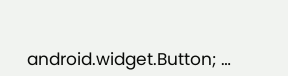android.widget.Button; …